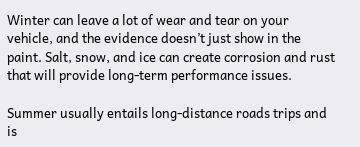Winter can leave a lot of wear and tear on your vehicle, and the evidence doesn’t just show in the paint. Salt, snow, and ice can create corrosion and rust that will provide long-term performance issues.

Summer usually entails long-distance roads trips and is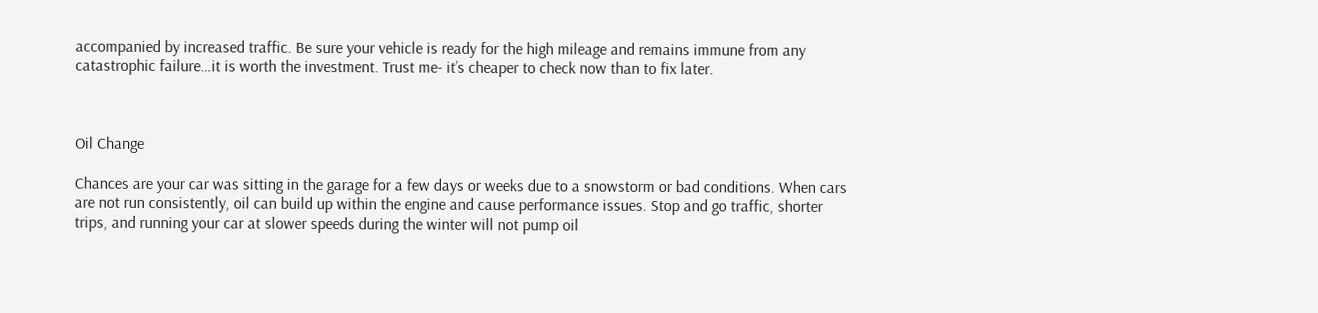accompanied by increased traffic. Be sure your vehicle is ready for the high mileage and remains immune from any catastrophic failure…it is worth the investment. Trust me- it’s cheaper to check now than to fix later.



Oil Change

Chances are your car was sitting in the garage for a few days or weeks due to a snowstorm or bad conditions. When cars are not run consistently, oil can build up within the engine and cause performance issues. Stop and go traffic, shorter trips, and running your car at slower speeds during the winter will not pump oil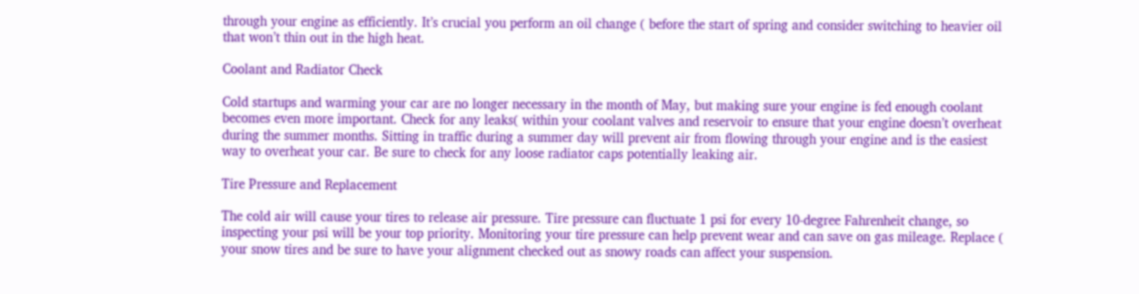through your engine as efficiently. It’s crucial you perform an oil change ( before the start of spring and consider switching to heavier oil that won’t thin out in the high heat.

Coolant and Radiator Check

Cold startups and warming your car are no longer necessary in the month of May, but making sure your engine is fed enough coolant becomes even more important. Check for any leaks( within your coolant valves and reservoir to ensure that your engine doesn’t overheat during the summer months. Sitting in traffic during a summer day will prevent air from flowing through your engine and is the easiest way to overheat your car. Be sure to check for any loose radiator caps potentially leaking air.

Tire Pressure and Replacement

The cold air will cause your tires to release air pressure. Tire pressure can fluctuate 1 psi for every 10-degree Fahrenheit change, so inspecting your psi will be your top priority. Monitoring your tire pressure can help prevent wear and can save on gas mileage. Replace ( your snow tires and be sure to have your alignment checked out as snowy roads can affect your suspension.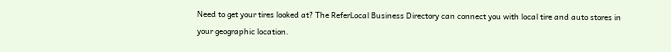Need to get your tires looked at? The ReferLocal Business Directory can connect you with local tire and auto stores in your geographic location.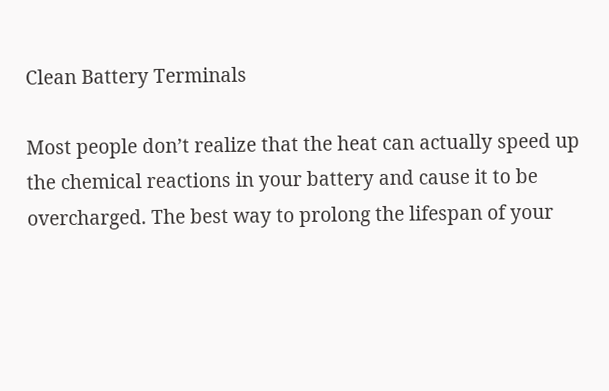Clean Battery Terminals

Most people don’t realize that the heat can actually speed up the chemical reactions in your battery and cause it to be overcharged. The best way to prolong the lifespan of your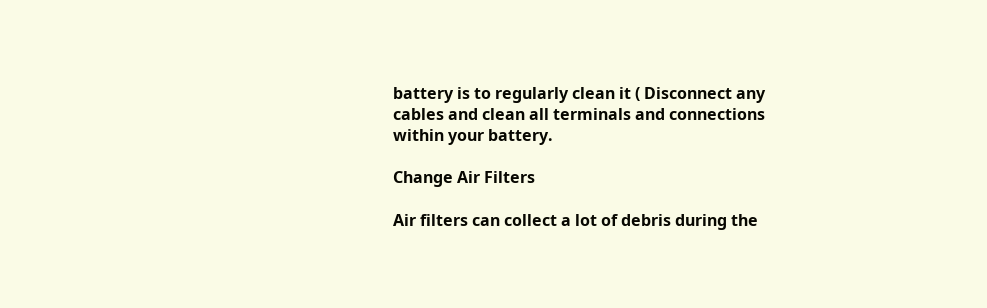battery is to regularly clean it ( Disconnect any cables and clean all terminals and connections within your battery.

Change Air Filters

Air filters can collect a lot of debris during the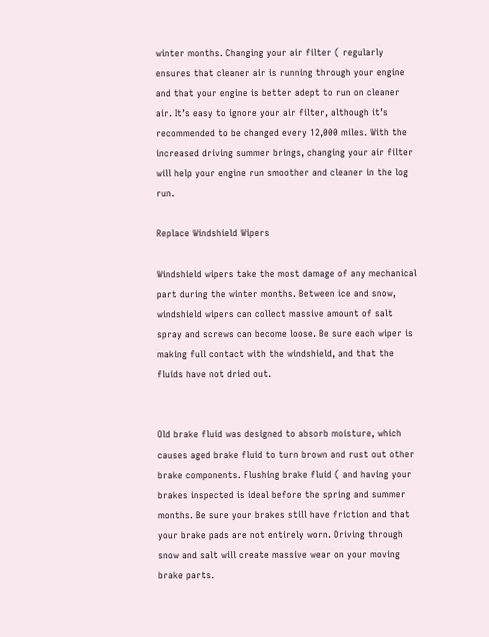winter months. Changing your air filter ( regularly ensures that cleaner air is running through your engine and that your engine is better adept to run on cleaner air. It’s easy to ignore your air filter, although it’s recommended to be changed every 12,000 miles. With the increased driving summer brings, changing your air filter will help your engine run smoother and cleaner in the log run.

Replace Windshield Wipers

Windshield wipers take the most damage of any mechanical part during the winter months. Between ice and snow, windshield wipers can collect massive amount of salt spray and screws can become loose. Be sure each wiper is making full contact with the windshield, and that the fluids have not dried out.


Old brake fluid was designed to absorb moisture, which causes aged brake fluid to turn brown and rust out other brake components. Flushing brake fluid ( and having your brakes inspected is ideal before the spring and summer months. Be sure your brakes still have friction and that your brake pads are not entirely worn. Driving through snow and salt will create massive wear on your moving brake parts.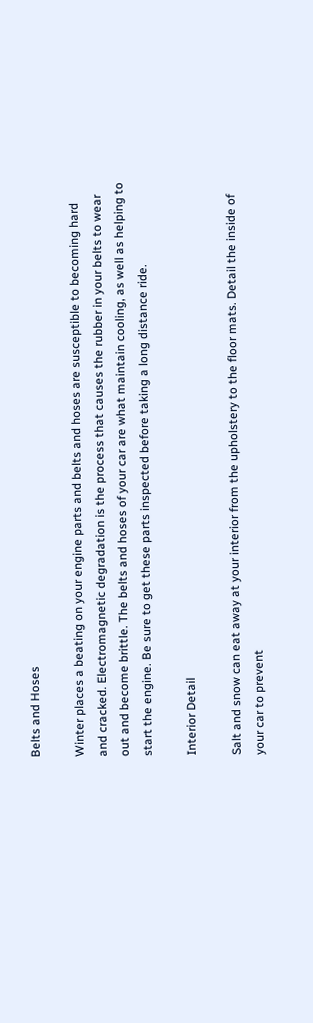Belts and Hoses

Winter places a beating on your engine parts and belts and hoses are susceptible to becoming hard and cracked. Electromagnetic degradation is the process that causes the rubber in your belts to wear out and become brittle. The belts and hoses of your car are what maintain cooling, as well as helping to start the engine. Be sure to get these parts inspected before taking a long distance ride.

Interior Detail

Salt and snow can eat away at your interior from the upholstery to the floor mats. Detail the inside of your car to prevent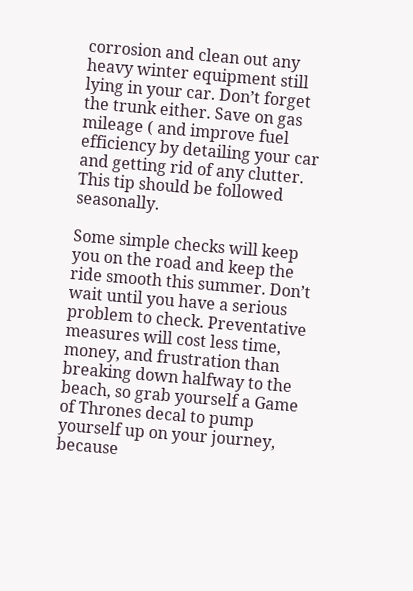corrosion and clean out any heavy winter equipment still lying in your car. Don’t forget the trunk either. Save on gas mileage ( and improve fuel efficiency by detailing your car and getting rid of any clutter. This tip should be followed seasonally.

Some simple checks will keep you on the road and keep the ride smooth this summer. Don’t wait until you have a serious problem to check. Preventative measures will cost less time, money, and frustration than breaking down halfway to the beach, so grab yourself a Game of Thrones decal to pump yourself up on your journey, because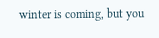winter is coming, but you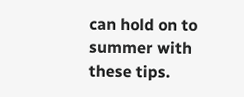can hold on to summer with these tips.